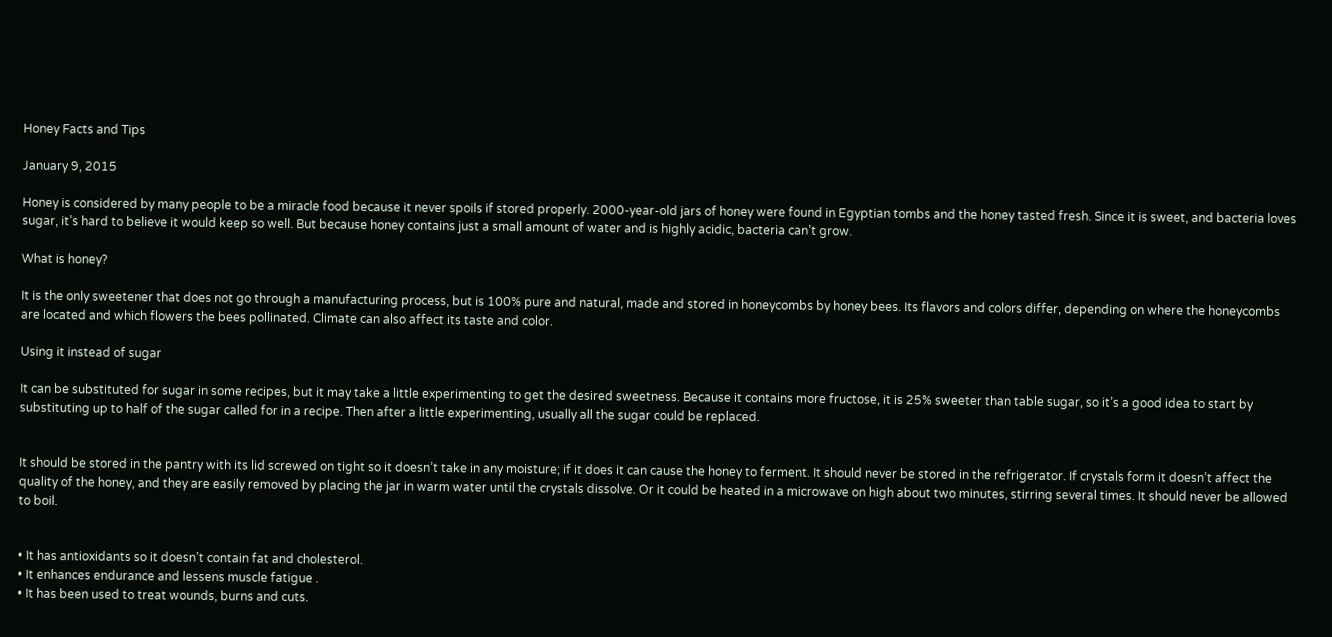Honey Facts and Tips

January 9, 2015

Honey is considered by many people to be a miracle food because it never spoils if stored properly. 2000-year-old jars of honey were found in Egyptian tombs and the honey tasted fresh. Since it is sweet, and bacteria loves sugar, it’s hard to believe it would keep so well. But because honey contains just a small amount of water and is highly acidic, bacteria can’t grow.

What is honey?

It is the only sweetener that does not go through a manufacturing process, but is 100% pure and natural, made and stored in honeycombs by honey bees. Its flavors and colors differ, depending on where the honeycombs are located and which flowers the bees pollinated. Climate can also affect its taste and color.

Using it instead of sugar

It can be substituted for sugar in some recipes, but it may take a little experimenting to get the desired sweetness. Because it contains more fructose, it is 25% sweeter than table sugar, so it’s a good idea to start by substituting up to half of the sugar called for in a recipe. Then after a little experimenting, usually all the sugar could be replaced.


It should be stored in the pantry with its lid screwed on tight so it doesn’t take in any moisture; if it does it can cause the honey to ferment. It should never be stored in the refrigerator. If crystals form it doesn’t affect the quality of the honey, and they are easily removed by placing the jar in warm water until the crystals dissolve. Or it could be heated in a microwave on high about two minutes, stirring several times. It should never be allowed to boil.


• It has antioxidants so it doesn’t contain fat and cholesterol.
• It enhances endurance and lessens muscle fatigue .
• It has been used to treat wounds, burns and cuts.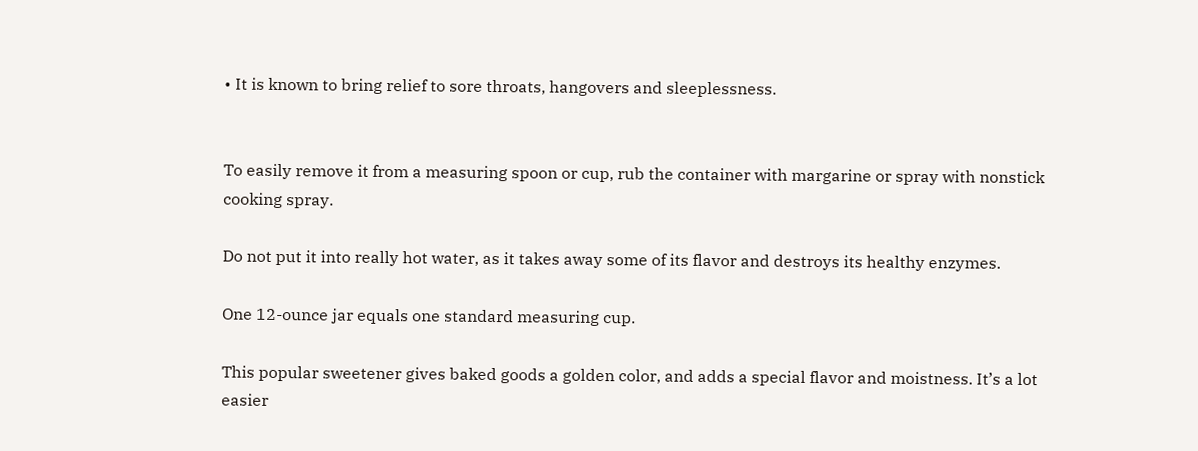• It is known to bring relief to sore throats, hangovers and sleeplessness.


To easily remove it from a measuring spoon or cup, rub the container with margarine or spray with nonstick cooking spray.

Do not put it into really hot water, as it takes away some of its flavor and destroys its healthy enzymes.

One 12-ounce jar equals one standard measuring cup.

This popular sweetener gives baked goods a golden color, and adds a special flavor and moistness. It’s a lot easier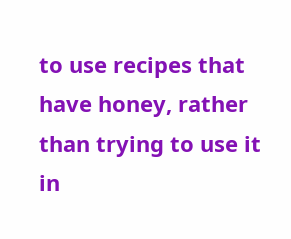to use recipes that have honey, rather than trying to use it in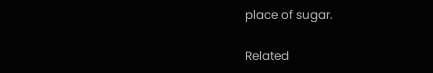place of sugar.

Related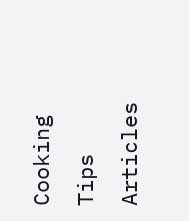Cooking Tips Articles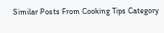Similar Posts From Cooking Tips Category